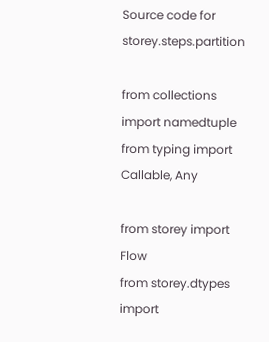Source code for storey.steps.partition

from collections import namedtuple
from typing import Callable, Any

from storey import Flow
from storey.dtypes import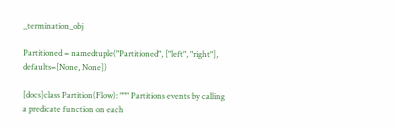_termination_obj

Partitioned = namedtuple("Partitioned", ["left", "right"], defaults=[None, None])

[docs]class Partition(Flow): """ Partitions events by calling a predicate function on each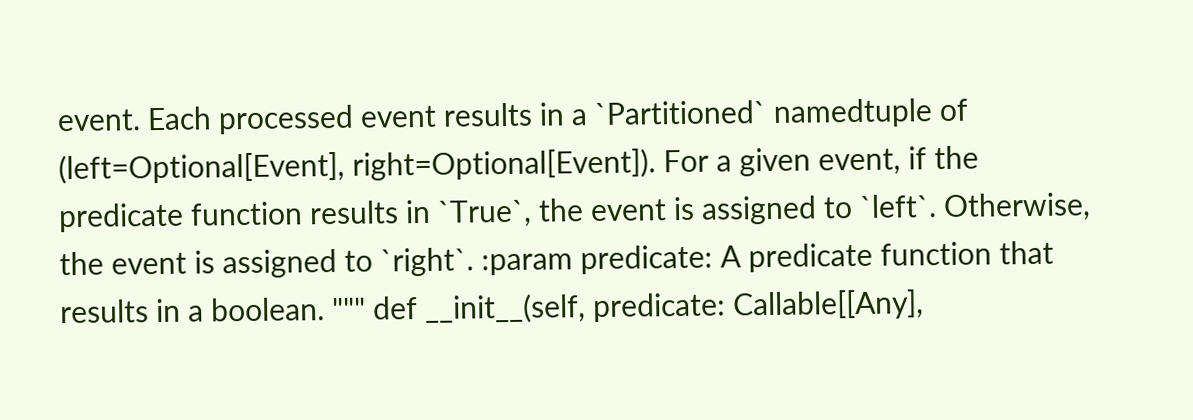event. Each processed event results in a `Partitioned` namedtuple of (left=Optional[Event], right=Optional[Event]). For a given event, if the predicate function results in `True`, the event is assigned to `left`. Otherwise, the event is assigned to `right`. :param predicate: A predicate function that results in a boolean. """ def __init__(self, predicate: Callable[[Any],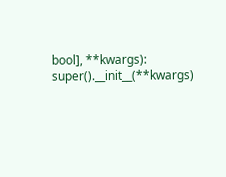bool], **kwargs): super().__init__(**kwargs)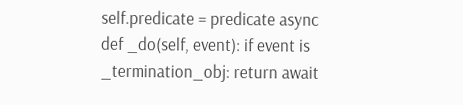self.predicate = predicate async def _do(self, event): if event is _termination_obj: return await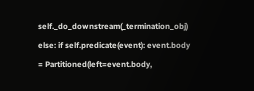self._do_downstream(_termination_obj) else: if self.predicate(event): event.body = Partitioned(left=event.body,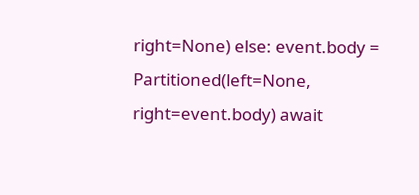right=None) else: event.body = Partitioned(left=None, right=event.body) await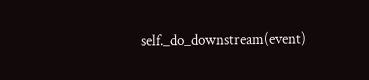self._do_downstream(event)